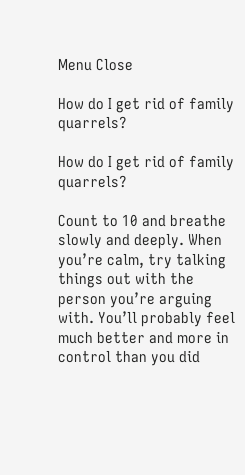Menu Close

How do I get rid of family quarrels?

How do I get rid of family quarrels?

Count to 10 and breathe slowly and deeply. When you’re calm, try talking things out with the person you’re arguing with. You’ll probably feel much better and more in control than you did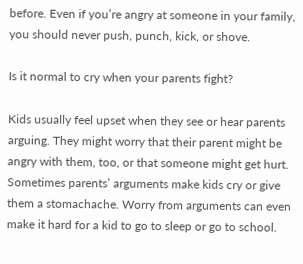before. Even if you’re angry at someone in your family, you should never push, punch, kick, or shove.

Is it normal to cry when your parents fight?

Kids usually feel upset when they see or hear parents arguing. They might worry that their parent might be angry with them, too, or that someone might get hurt. Sometimes parents’ arguments make kids cry or give them a stomachache. Worry from arguments can even make it hard for a kid to go to sleep or go to school.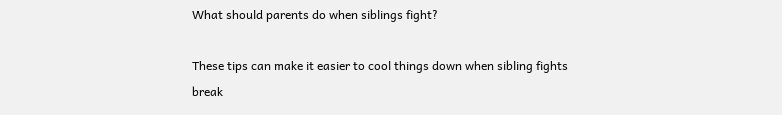What should parents do when siblings fight?

These tips can make it easier to cool things down when sibling fights break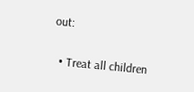out:

  • Treat all children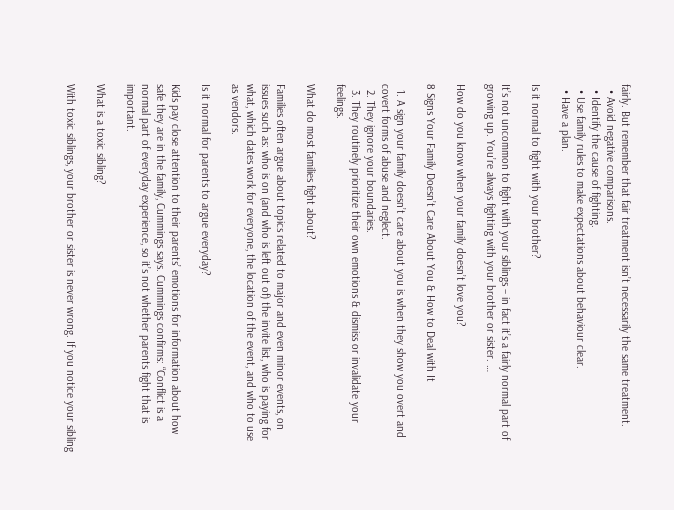fairly. But remember that fair treatment isn’t necessarily the same treatment.
  • Avoid negative comparisons.
  • Identify the cause of fighting.
  • Use family rules to make expectations about behaviour clear.
  • Have a plan.

Is it normal to fight with your brother?

It’s not uncommon to fight with your siblings – in fact it’s a fairly normal part of growing up. You’re always fighting with your brother or sister. …

How do you know when your family doesn’t love you?

8 Signs Your Family Doesn’t Care About You & How to Deal with It

  1. A sign your family doesn’t care about you is when they show you overt and covert forms of abuse and neglect.
  2. They ignore your boundaries.
  3. They routinely prioritize their own emotions & dismiss or invalidate your feelings.

What do most families fight about?

Families often argue about topics related to major and even minor events, on issues such as: who is on (and who is left out of) the invite list, who is paying for what, which dates work for everyone, the location of the event, and who to use as vendors.

Is it normal for parents to argue everyday?

Kids pay close attention to their parents’ emotions for information about how safe they are in the family, Cummings says. Cummings confirms: “Conflict is a normal part of everyday experience, so it’s not whether parents fight that is important.

What is a toxic sibling?

With toxic siblings, your brother or sister is never wrong. If you notice your sibling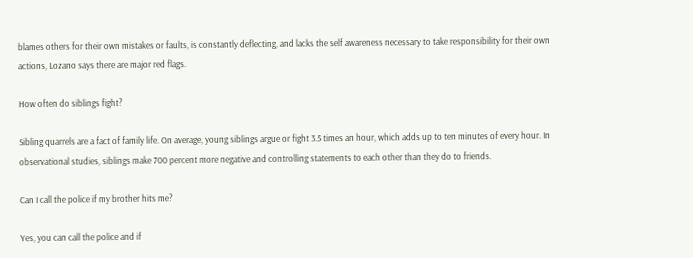blames others for their own mistakes or faults, is constantly deflecting, and lacks the self awareness necessary to take responsibility for their own actions, Lozano says there are major red flags.

How often do siblings fight?

Sibling quarrels are a fact of family life. On average, young siblings argue or fight 3.5 times an hour, which adds up to ten minutes of every hour. In observational studies, siblings make 700 percent more negative and controlling statements to each other than they do to friends.

Can I call the police if my brother hits me?

Yes, you can call the police and if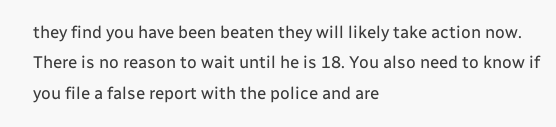they find you have been beaten they will likely take action now. There is no reason to wait until he is 18. You also need to know if you file a false report with the police and are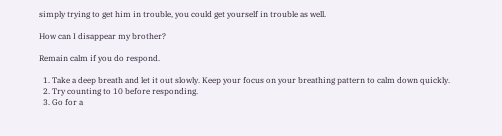simply trying to get him in trouble, you could get yourself in trouble as well.

How can I disappear my brother?

Remain calm if you do respond.

  1. Take a deep breath and let it out slowly. Keep your focus on your breathing pattern to calm down quickly.
  2. Try counting to 10 before responding.
  3. Go for a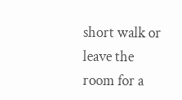short walk or leave the room for a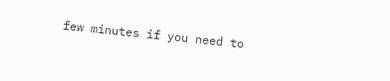few minutes if you need to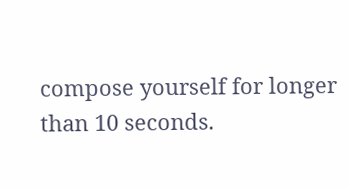compose yourself for longer than 10 seconds.